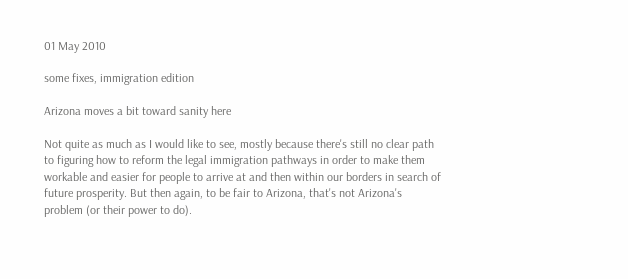01 May 2010

some fixes, immigration edition

Arizona moves a bit toward sanity here

Not quite as much as I would like to see, mostly because there's still no clear path to figuring how to reform the legal immigration pathways in order to make them workable and easier for people to arrive at and then within our borders in search of future prosperity. But then again, to be fair to Arizona, that's not Arizona's problem (or their power to do).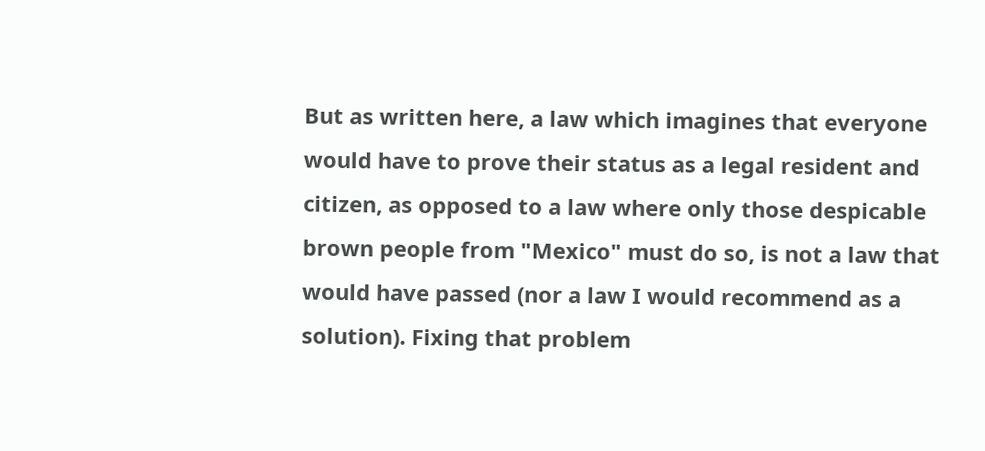But as written here, a law which imagines that everyone would have to prove their status as a legal resident and citizen, as opposed to a law where only those despicable brown people from "Mexico" must do so, is not a law that would have passed (nor a law I would recommend as a solution). Fixing that problem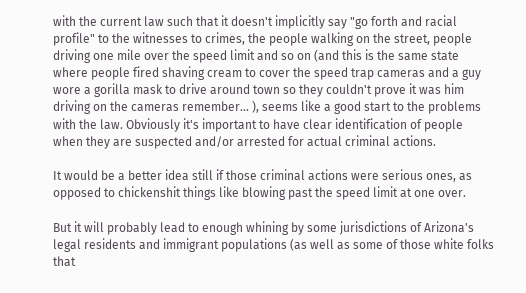with the current law such that it doesn't implicitly say "go forth and racial profile" to the witnesses to crimes, the people walking on the street, people driving one mile over the speed limit and so on (and this is the same state where people fired shaving cream to cover the speed trap cameras and a guy wore a gorilla mask to drive around town so they couldn't prove it was him driving on the cameras remember... ), seems like a good start to the problems with the law. Obviously it's important to have clear identification of people when they are suspected and/or arrested for actual criminal actions.

It would be a better idea still if those criminal actions were serious ones, as opposed to chickenshit things like blowing past the speed limit at one over.

But it will probably lead to enough whining by some jurisdictions of Arizona's legal residents and immigrant populations (as well as some of those white folks that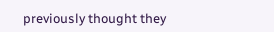previously thought they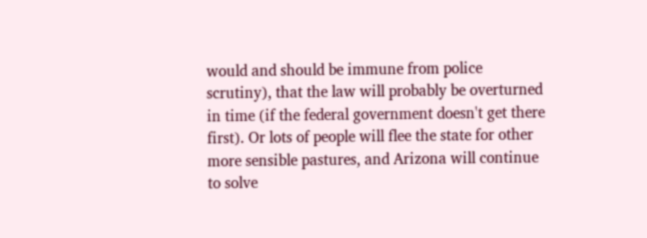would and should be immune from police scrutiny), that the law will probably be overturned in time (if the federal government doesn't get there first). Or lots of people will flee the state for other more sensible pastures, and Arizona will continue to solve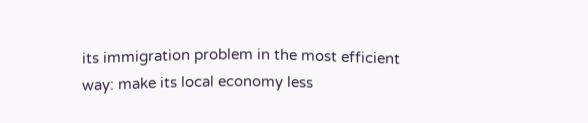its immigration problem in the most efficient way: make its local economy less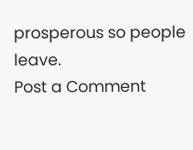prosperous so people leave.
Post a Comment